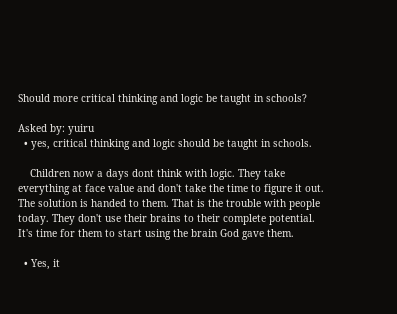Should more critical thinking and logic be taught in schools?

Asked by: yuiru
  • yes, critical thinking and logic should be taught in schools.

    Children now a days dont think with logic. They take everything at face value and don't take the time to figure it out. The solution is handed to them. That is the trouble with people today. They don't use their brains to their complete potential. It's time for them to start using the brain God gave them.

  • Yes, it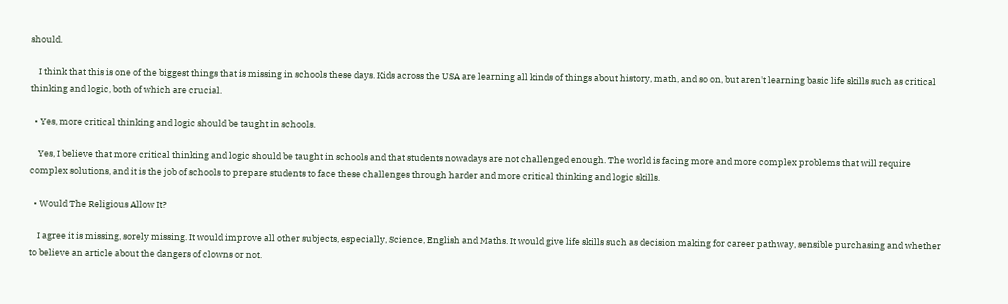should.

    I think that this is one of the biggest things that is missing in schools these days. Kids across the USA are learning all kinds of things about history, math, and so on, but aren't learning basic life skills such as critical thinking and logic, both of which are crucial.

  • Yes, more critical thinking and logic should be taught in schools.

    Yes, I believe that more critical thinking and logic should be taught in schools and that students nowadays are not challenged enough. The world is facing more and more complex problems that will require complex solutions, and it is the job of schools to prepare students to face these challenges through harder and more critical thinking and logic skills.

  • Would The Religious Allow It?

    I agree it is missing, sorely missing. It would improve all other subjects, especially, Science, English and Maths. It would give life skills such as decision making for career pathway, sensible purchasing and whether to believe an article about the dangers of clowns or not.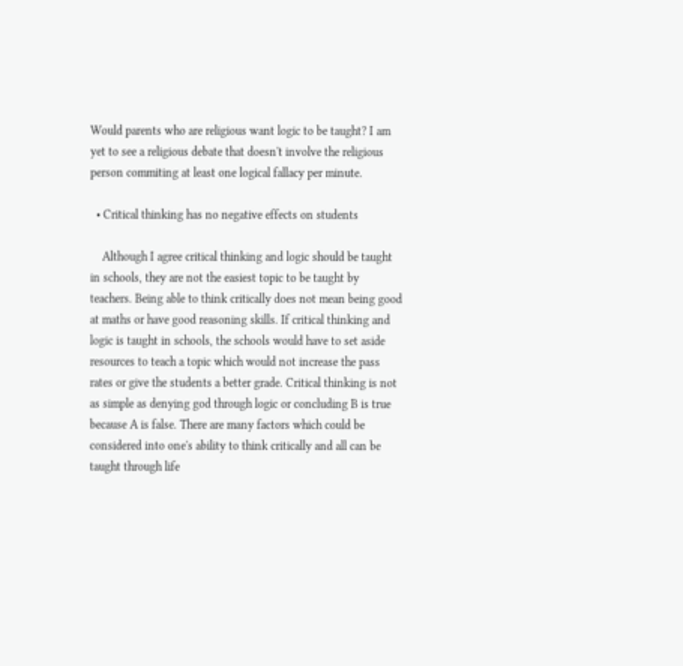Would parents who are religious want logic to be taught? I am yet to see a religious debate that doesn't involve the religious person commiting at least one logical fallacy per minute.

  • Critical thinking has no negative effects on students

    Although I agree critical thinking and logic should be taught in schools, they are not the easiest topic to be taught by teachers. Being able to think critically does not mean being good at maths or have good reasoning skills. If critical thinking and logic is taught in schools, the schools would have to set aside resources to teach a topic which would not increase the pass rates or give the students a better grade. Critical thinking is not as simple as denying god through logic or concluding B is true because A is false. There are many factors which could be considered into one's ability to think critically and all can be taught through life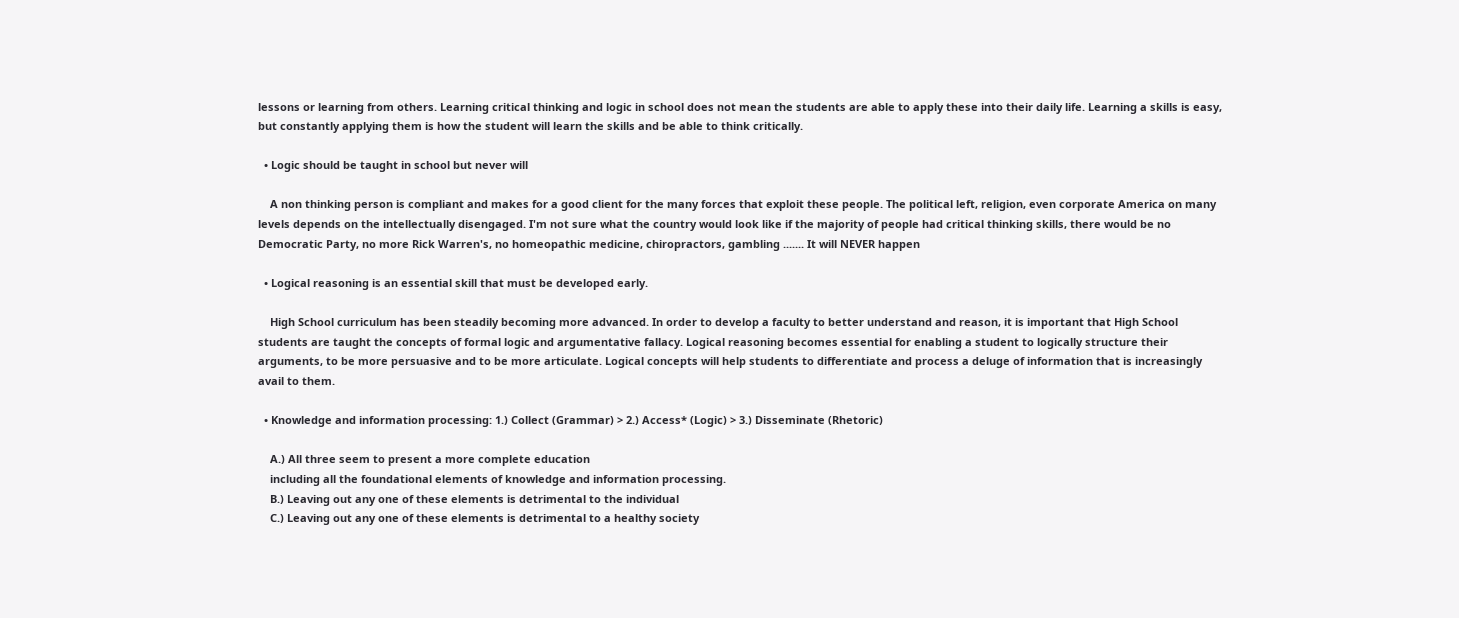lessons or learning from others. Learning critical thinking and logic in school does not mean the students are able to apply these into their daily life. Learning a skills is easy, but constantly applying them is how the student will learn the skills and be able to think critically.

  • Logic should be taught in school but never will

    A non thinking person is compliant and makes for a good client for the many forces that exploit these people. The political left, religion, even corporate America on many levels depends on the intellectually disengaged. I'm not sure what the country would look like if the majority of people had critical thinking skills, there would be no Democratic Party, no more Rick Warren's, no homeopathic medicine, chiropractors, gambling ....... It will NEVER happen

  • Logical reasoning is an essential skill that must be developed early.

    High School curriculum has been steadily becoming more advanced. In order to develop a faculty to better understand and reason, it is important that High School students are taught the concepts of formal logic and argumentative fallacy. Logical reasoning becomes essential for enabling a student to logically structure their arguments, to be more persuasive and to be more articulate. Logical concepts will help students to differentiate and process a deluge of information that is increasingly avail to them.

  • Knowledge and information processing: 1.) Collect (Grammar) > 2.) Access* (Logic) > 3.) Disseminate (Rhetoric)

    A.) All three seem to present a more complete education
    including all the foundational elements of knowledge and information processing.
    B.) Leaving out any one of these elements is detrimental to the individual
    C.) Leaving out any one of these elements is detrimental to a healthy society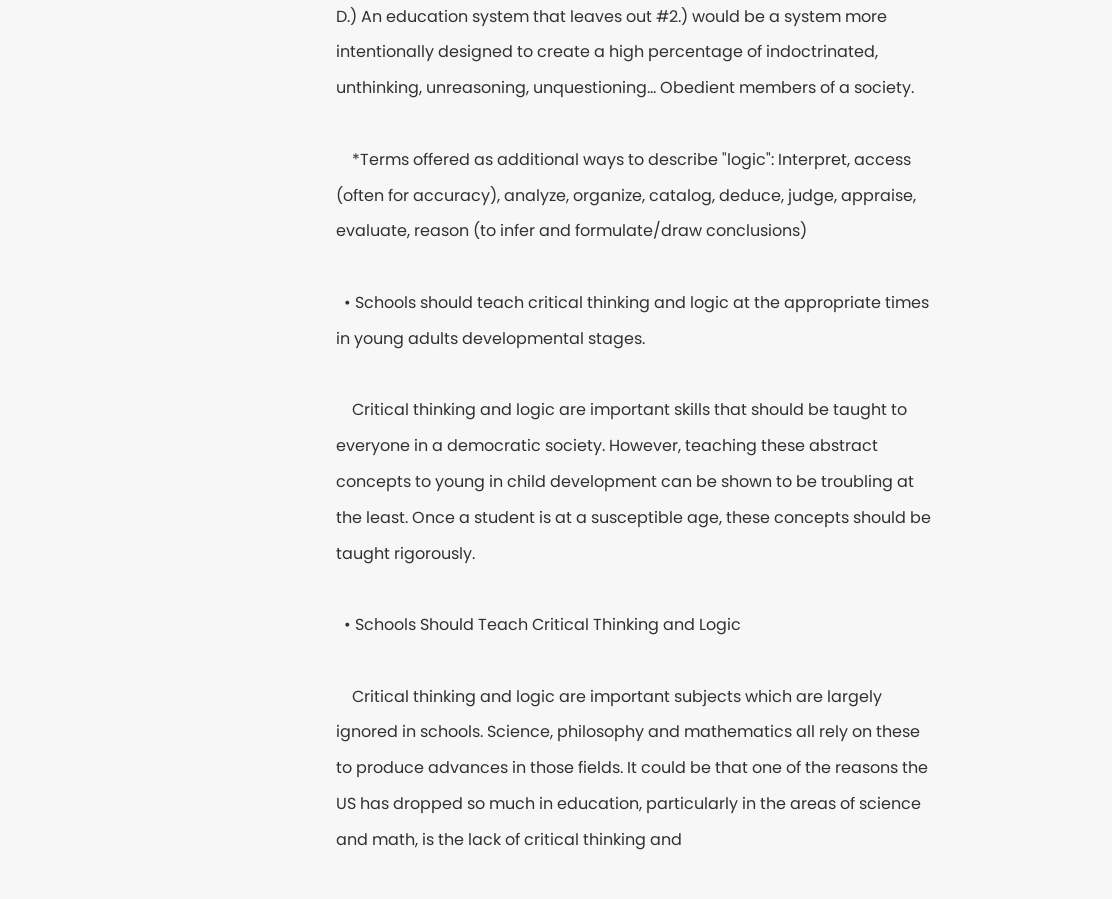D.) An education system that leaves out #2.) would be a system more intentionally designed to create a high percentage of indoctrinated, unthinking, unreasoning, unquestioning... Obedient members of a society.

    *Terms offered as additional ways to describe "logic": Interpret, access (often for accuracy), analyze, organize, catalog, deduce, judge, appraise, evaluate, reason (to infer and formulate/draw conclusions)

  • Schools should teach critical thinking and logic at the appropriate times in young adults developmental stages.

    Critical thinking and logic are important skills that should be taught to everyone in a democratic society. However, teaching these abstract concepts to young in child development can be shown to be troubling at the least. Once a student is at a susceptible age, these concepts should be taught rigorously.

  • Schools Should Teach Critical Thinking and Logic

    Critical thinking and logic are important subjects which are largely ignored in schools. Science, philosophy and mathematics all rely on these to produce advances in those fields. It could be that one of the reasons the US has dropped so much in education, particularly in the areas of science and math, is the lack of critical thinking and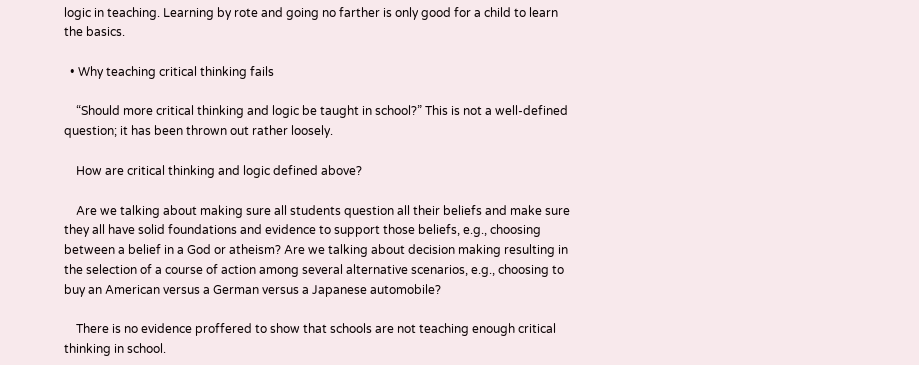logic in teaching. Learning by rote and going no farther is only good for a child to learn the basics.

  • Why teaching critical thinking fails

    “Should more critical thinking and logic be taught in school?” This is not a well-defined question; it has been thrown out rather loosely.

    How are critical thinking and logic defined above?

    Are we talking about making sure all students question all their beliefs and make sure they all have solid foundations and evidence to support those beliefs, e.g., choosing between a belief in a God or atheism? Are we talking about decision making resulting in the selection of a course of action among several alternative scenarios, e.g., choosing to buy an American versus a German versus a Japanese automobile?

    There is no evidence proffered to show that schools are not teaching enough critical thinking in school.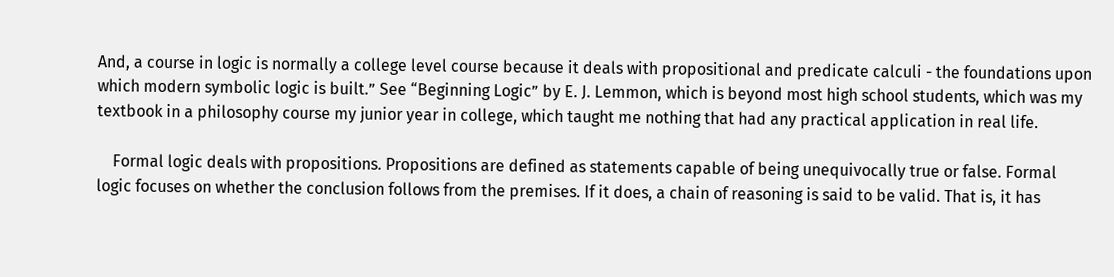And, a course in logic is normally a college level course because it deals with propositional and predicate calculi - the foundations upon which modern symbolic logic is built.” See “Beginning Logic” by E. J. Lemmon, which is beyond most high school students, which was my textbook in a philosophy course my junior year in college, which taught me nothing that had any practical application in real life.

    Formal logic deals with propositions. Propositions are defined as statements capable of being unequivocally true or false. Formal logic focuses on whether the conclusion follows from the premises. If it does, a chain of reasoning is said to be valid. That is, it has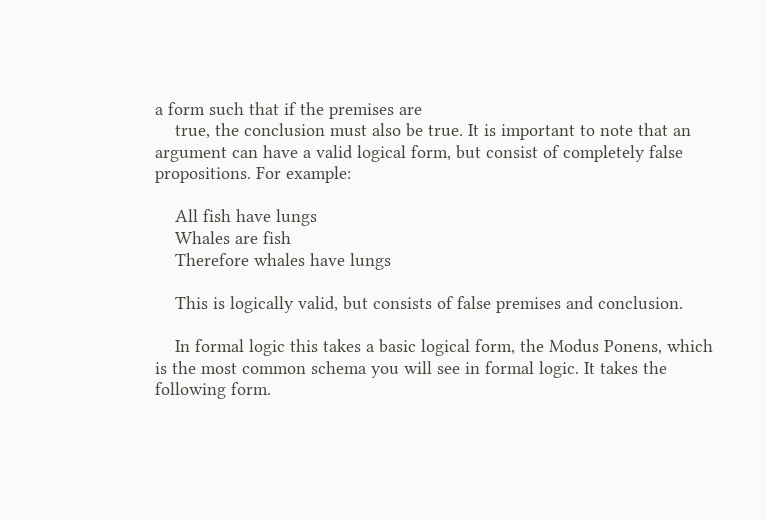a form such that if the premises are
    true, the conclusion must also be true. It is important to note that an argument can have a valid logical form, but consist of completely false propositions. For example:

    All fish have lungs
    Whales are fish
    Therefore whales have lungs

    This is logically valid, but consists of false premises and conclusion.

    In formal logic this takes a basic logical form, the Modus Ponens, which is the most common schema you will see in formal logic. It takes the following form.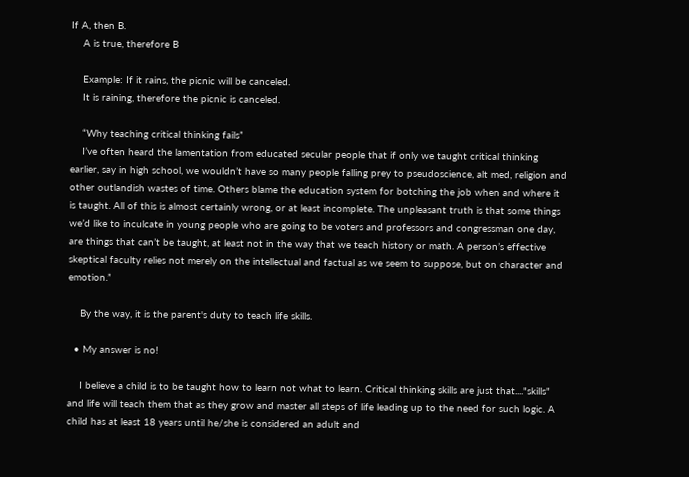If A, then B.
    A is true, therefore B

    Example: If it rains, the picnic will be canceled.
    It is raining, therefore the picnic is canceled.

    “Why teaching critical thinking fails”
    I’ve often heard the lamentation from educated secular people that if only we taught critical thinking earlier, say in high school, we wouldn’t have so many people falling prey to pseudoscience, alt med, religion and other outlandish wastes of time. Others blame the education system for botching the job when and where it is taught. All of this is almost certainly wrong, or at least incomplete. The unpleasant truth is that some things we’d like to inculcate in young people who are going to be voters and professors and congressman one day, are things that can’t be taught, at least not in the way that we teach history or math. A person’s effective skeptical faculty relies not merely on the intellectual and factual as we seem to suppose, but on character and emotion.”

    By the way, it is the parent's duty to teach life skills.

  • My answer is no!

    I believe a child is to be taught how to learn not what to learn. Critical thinking skills are just that...."skills" and life will teach them that as they grow and master all steps of life leading up to the need for such logic. A child has at least 18 years until he/she is considered an adult and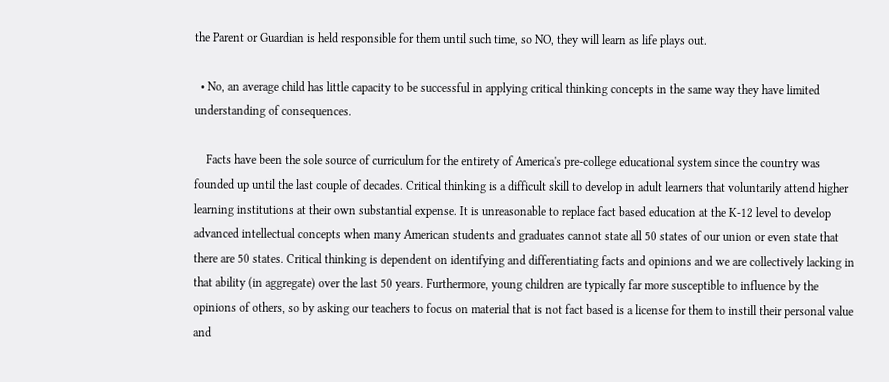the Parent or Guardian is held responsible for them until such time, so NO, they will learn as life plays out.

  • No, an average child has little capacity to be successful in applying critical thinking concepts in the same way they have limited understanding of consequences.

    Facts have been the sole source of curriculum for the entirety of America's pre-college educational system since the country was founded up until the last couple of decades. Critical thinking is a difficult skill to develop in adult learners that voluntarily attend higher learning institutions at their own substantial expense. It is unreasonable to replace fact based education at the K-12 level to develop advanced intellectual concepts when many American students and graduates cannot state all 50 states of our union or even state that there are 50 states. Critical thinking is dependent on identifying and differentiating facts and opinions and we are collectively lacking in that ability (in aggregate) over the last 50 years. Furthermore, young children are typically far more susceptible to influence by the opinions of others, so by asking our teachers to focus on material that is not fact based is a license for them to instill their personal value and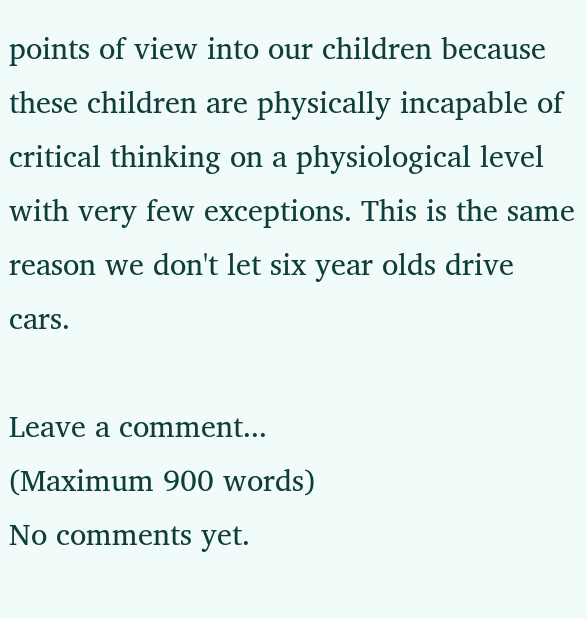points of view into our children because these children are physically incapable of critical thinking on a physiological level with very few exceptions. This is the same reason we don't let six year olds drive cars.

Leave a comment...
(Maximum 900 words)
No comments yet.